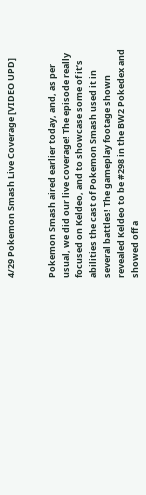4/29 Pokemon Smash Live Coverage [VIDEO UPD]


Pokemon Smash aired earlier today, and, as per usual, we did our live coverage! The episode really focused on Keldeo, and to showcase some of it’s abilities the cast of Pokemon Smash used it in several battles! The gameplay footage shown revealed Keldeo to be #298 in the BW2 Pokedex and showed off a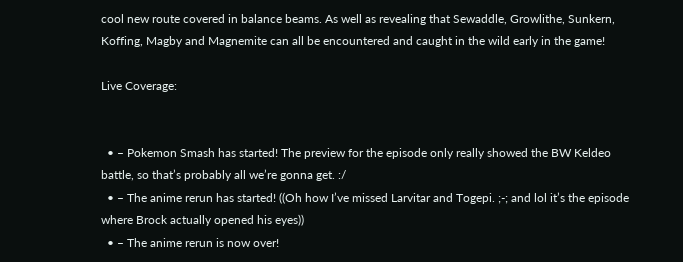cool new route covered in balance beams. As well as revealing that Sewaddle, Growlithe, Sunkern, Koffing, Magby and Magnemite can all be encountered and caught in the wild early in the game!

Live Coverage:


  • – Pokemon Smash has started! The preview for the episode only really showed the BW Keldeo battle, so that’s probably all we’re gonna get. :/
  • – The anime rerun has started! ((Oh how I’ve missed Larvitar and Togepi. ;-; and lol it’s the episode where Brock actually opened his eyes))
  • – The anime rerun is now over!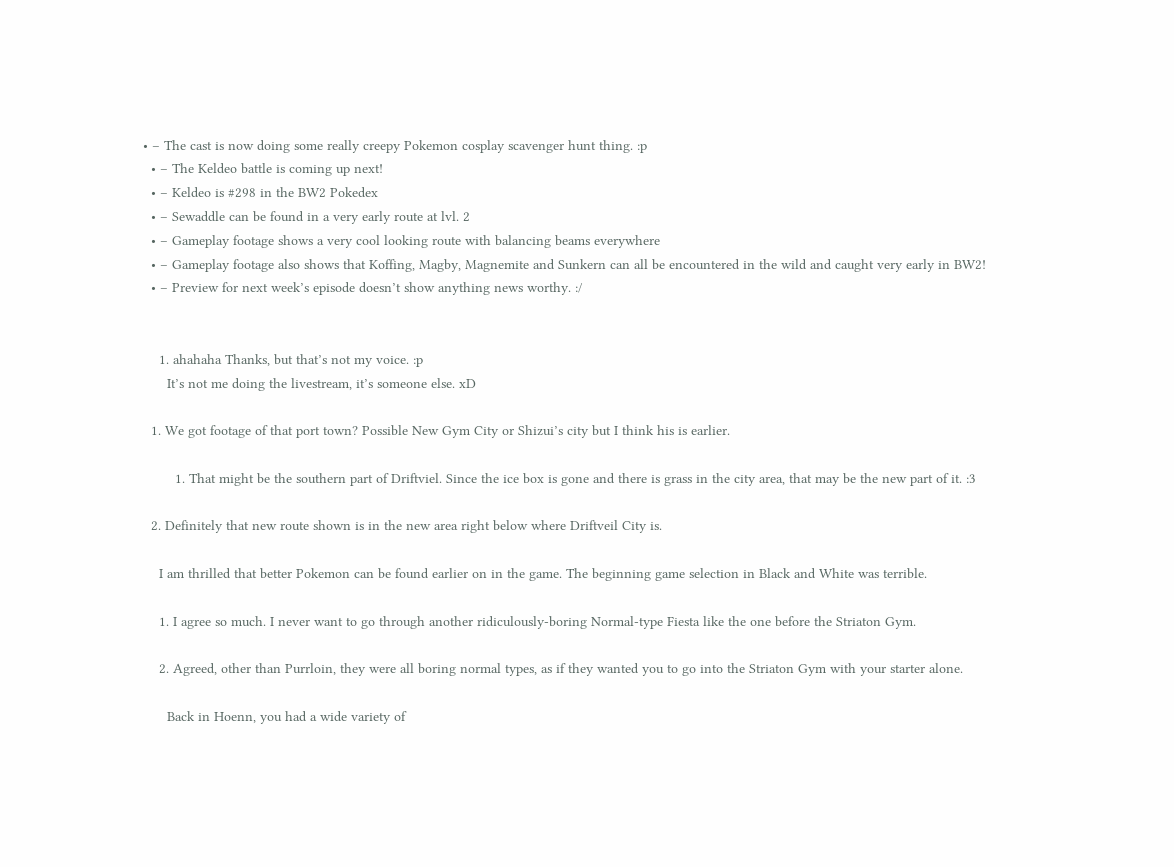• – The cast is now doing some really creepy Pokemon cosplay scavenger hunt thing. :p
  • – The Keldeo battle is coming up next!
  • – Keldeo is #298 in the BW2 Pokedex
  • – Sewaddle can be found in a very early route at lvl. 2
  • – Gameplay footage shows a very cool looking route with balancing beams everywhere
  • – Gameplay footage also shows that Koffing, Magby, Magnemite and Sunkern can all be encountered in the wild and caught very early in BW2!
  • – Preview for next week’s episode doesn’t show anything news worthy. :/


    1. ahahaha Thanks, but that’s not my voice. :p
      It’s not me doing the livestream, it’s someone else. xD

  1. We got footage of that port town? Possible New Gym City or Shizui’s city but I think his is earlier.

        1. That might be the southern part of Driftviel. Since the ice box is gone and there is grass in the city area, that may be the new part of it. :3

  2. Definitely that new route shown is in the new area right below where Driftveil City is.

    I am thrilled that better Pokemon can be found earlier on in the game. The beginning game selection in Black and White was terrible.

    1. I agree so much. I never want to go through another ridiculously-boring Normal-type Fiesta like the one before the Striaton Gym.

    2. Agreed, other than Purrloin, they were all boring normal types, as if they wanted you to go into the Striaton Gym with your starter alone.

      Back in Hoenn, you had a wide variety of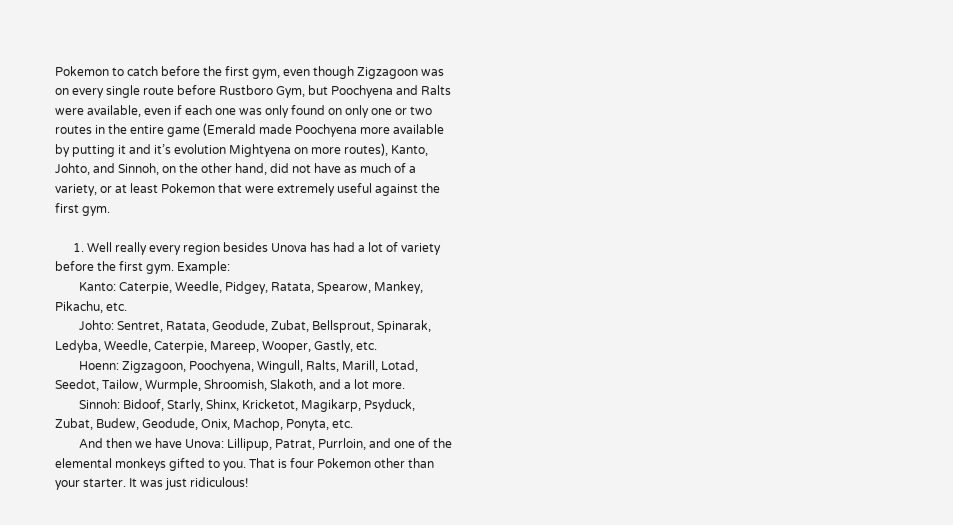Pokemon to catch before the first gym, even though Zigzagoon was on every single route before Rustboro Gym, but Poochyena and Ralts were available, even if each one was only found on only one or two routes in the entire game (Emerald made Poochyena more available by putting it and it’s evolution Mightyena on more routes), Kanto, Johto, and Sinnoh, on the other hand, did not have as much of a variety, or at least Pokemon that were extremely useful against the first gym.

      1. Well really every region besides Unova has had a lot of variety before the first gym. Example:
        Kanto: Caterpie, Weedle, Pidgey, Ratata, Spearow, Mankey, Pikachu, etc.
        Johto: Sentret, Ratata, Geodude, Zubat, Bellsprout, Spinarak, Ledyba, Weedle, Caterpie, Mareep, Wooper, Gastly, etc.
        Hoenn: Zigzagoon, Poochyena, Wingull, Ralts, Marill, Lotad, Seedot, Tailow, Wurmple, Shroomish, Slakoth, and a lot more.
        Sinnoh: Bidoof, Starly, Shinx, Kricketot, Magikarp, Psyduck, Zubat, Budew, Geodude, Onix, Machop, Ponyta, etc.
        And then we have Unova: Lillipup, Patrat, Purrloin, and one of the elemental monkeys gifted to you. That is four Pokemon other than your starter. It was just ridiculous!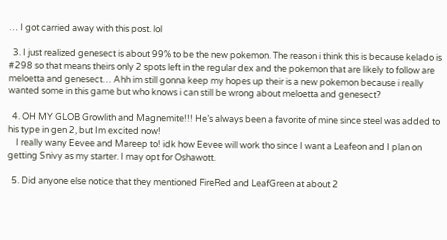… I got carried away with this post. lol

  3. I just realized genesect is about 99% to be the new pokemon. The reason i think this is because kelado is #298 so that means theirs only 2 spots left in the regular dex and the pokemon that are likely to follow are meloetta and genesect… Ahh im still gonna keep my hopes up their is a new pokemon because i really wanted some in this game but who knows i can still be wrong about meloetta and genesect?

  4. OH MY GLOB Growlith and Magnemite!!! He’s always been a favorite of mine since steel was added to his type in gen 2, but Im excited now!
    I really wany Eevee and Mareep to! idk how Eevee will work tho since I want a Leafeon and I plan on getting Snivy as my starter. I may opt for Oshawott.

  5. Did anyone else notice that they mentioned FireRed and LeafGreen at about 2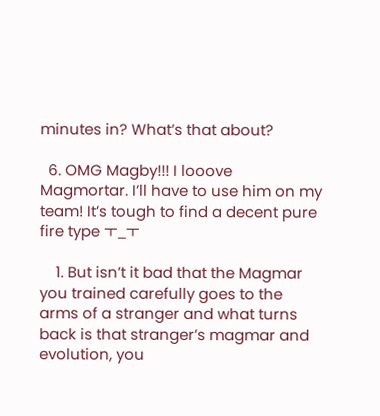minutes in? What’s that about?

  6. OMG Magby!!! I looove Magmortar. I’ll have to use him on my team! It’s tough to find a decent pure fire type ㅜ_ㅜ

    1. But isn’t it bad that the Magmar you trained carefully goes to the arms of a stranger and what turns back is that stranger’s magmar and evolution, you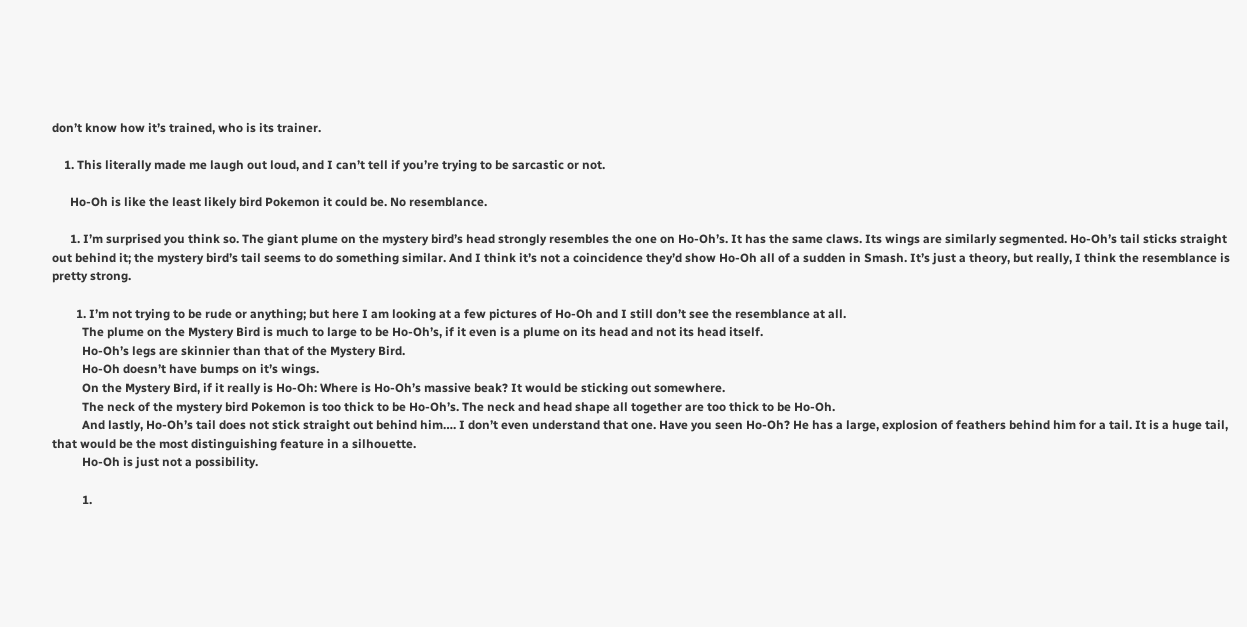don’t know how it’s trained, who is its trainer.

    1. This literally made me laugh out loud, and I can’t tell if you’re trying to be sarcastic or not.

      Ho-Oh is like the least likely bird Pokemon it could be. No resemblance.

      1. I’m surprised you think so. The giant plume on the mystery bird’s head strongly resembles the one on Ho-Oh’s. It has the same claws. Its wings are similarly segmented. Ho-Oh’s tail sticks straight out behind it; the mystery bird’s tail seems to do something similar. And I think it’s not a coincidence they’d show Ho-Oh all of a sudden in Smash. It’s just a theory, but really, I think the resemblance is pretty strong.

        1. I’m not trying to be rude or anything; but here I am looking at a few pictures of Ho-Oh and I still don’t see the resemblance at all.
          The plume on the Mystery Bird is much to large to be Ho-Oh’s, if it even is a plume on its head and not its head itself.
          Ho-Oh’s legs are skinnier than that of the Mystery Bird.
          Ho-Oh doesn’t have bumps on it’s wings.
          On the Mystery Bird, if it really is Ho-Oh: Where is Ho-Oh’s massive beak? It would be sticking out somewhere.
          The neck of the mystery bird Pokemon is too thick to be Ho-Oh’s. The neck and head shape all together are too thick to be Ho-Oh.
          And lastly, Ho-Oh’s tail does not stick straight out behind him…. I don’t even understand that one. Have you seen Ho-Oh? He has a large, explosion of feathers behind him for a tail. It is a huge tail, that would be the most distinguishing feature in a silhouette.
          Ho-Oh is just not a possibility.

          1.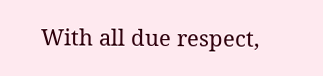With all due respect,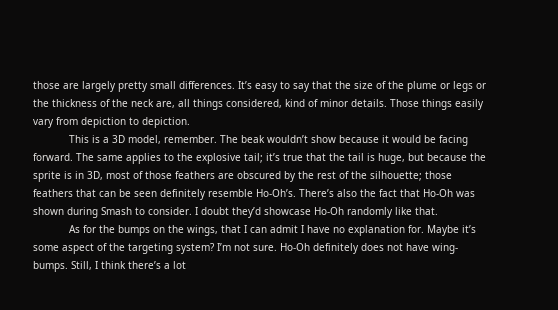those are largely pretty small differences. It’s easy to say that the size of the plume or legs or the thickness of the neck are, all things considered, kind of minor details. Those things easily vary from depiction to depiction.
            This is a 3D model, remember. The beak wouldn’t show because it would be facing forward. The same applies to the explosive tail; it’s true that the tail is huge, but because the sprite is in 3D, most of those feathers are obscured by the rest of the silhouette; those feathers that can be seen definitely resemble Ho-Oh’s. There’s also the fact that Ho-Oh was shown during Smash to consider. I doubt they’d showcase Ho-Oh randomly like that.
            As for the bumps on the wings, that I can admit I have no explanation for. Maybe it’s some aspect of the targeting system? I’m not sure. Ho-Oh definitely does not have wing-bumps. Still, I think there’s a lot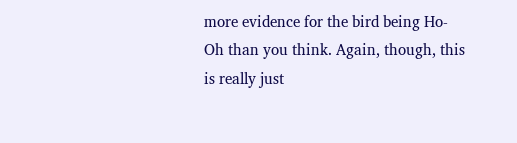more evidence for the bird being Ho-Oh than you think. Again, though, this is really just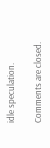idle speculation.

Comments are closed.